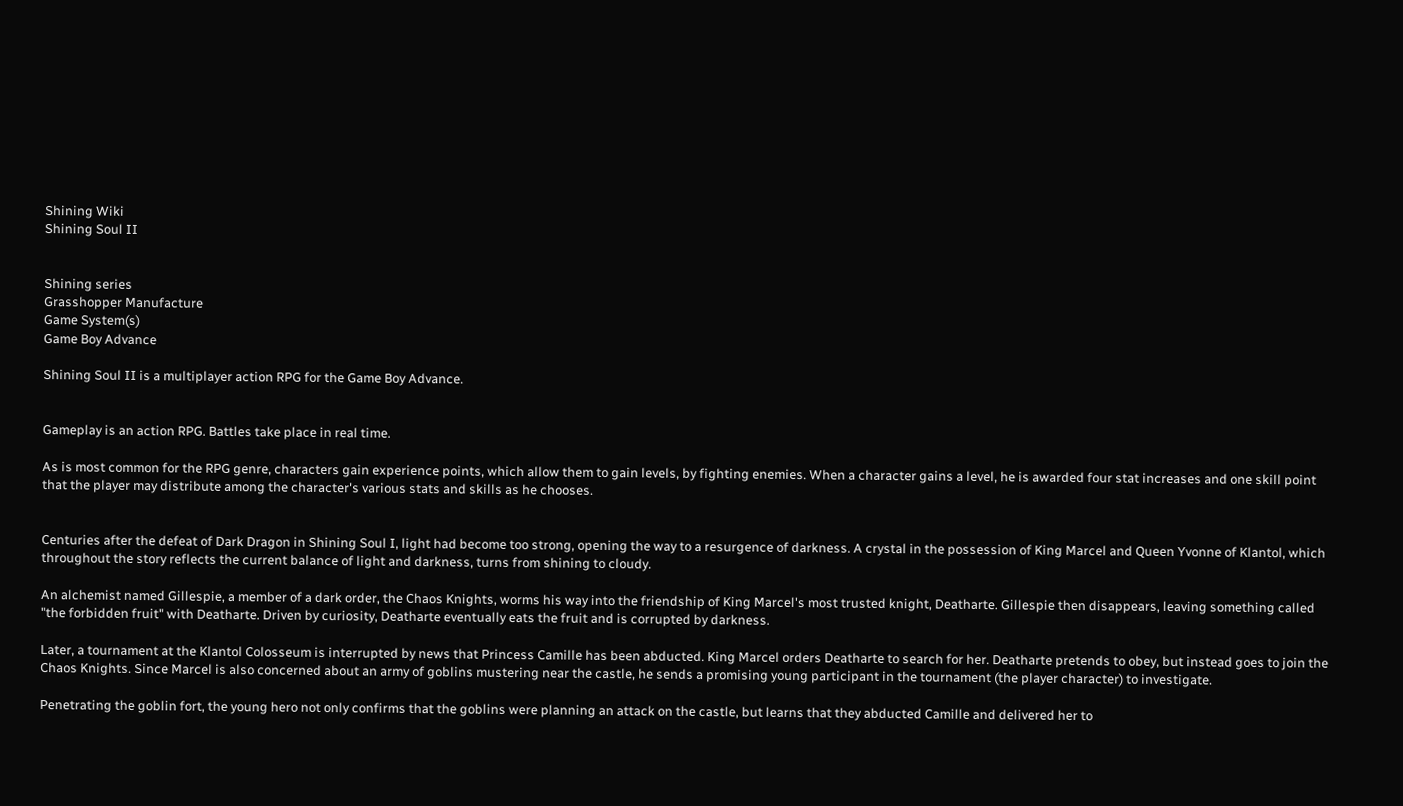Shining Wiki
Shining Soul II


Shining series
Grasshopper Manufacture
Game System(s)
Game Boy Advance

Shining Soul II is a multiplayer action RPG for the Game Boy Advance.


Gameplay is an action RPG. Battles take place in real time.

As is most common for the RPG genre, characters gain experience points, which allow them to gain levels, by fighting enemies. When a character gains a level, he is awarded four stat increases and one skill point that the player may distribute among the character's various stats and skills as he chooses.


Centuries after the defeat of Dark Dragon in Shining Soul I, light had become too strong, opening the way to a resurgence of darkness. A crystal in the possession of King Marcel and Queen Yvonne of Klantol, which throughout the story reflects the current balance of light and darkness, turns from shining to cloudy.

An alchemist named Gillespie, a member of a dark order, the Chaos Knights, worms his way into the friendship of King Marcel's most trusted knight, Deatharte. Gillespie then disappears, leaving something called "the forbidden fruit" with Deatharte. Driven by curiosity, Deatharte eventually eats the fruit and is corrupted by darkness.

Later, a tournament at the Klantol Colosseum is interrupted by news that Princess Camille has been abducted. King Marcel orders Deatharte to search for her. Deatharte pretends to obey, but instead goes to join the Chaos Knights. Since Marcel is also concerned about an army of goblins mustering near the castle, he sends a promising young participant in the tournament (the player character) to investigate.

Penetrating the goblin fort, the young hero not only confirms that the goblins were planning an attack on the castle, but learns that they abducted Camille and delivered her to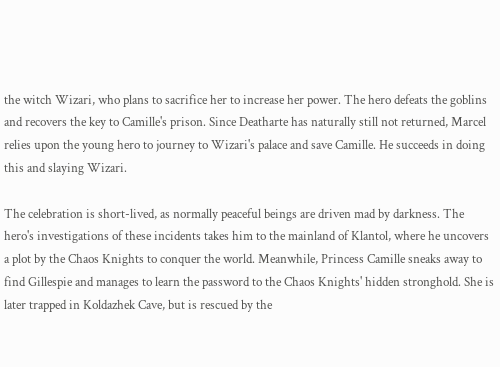the witch Wizari, who plans to sacrifice her to increase her power. The hero defeats the goblins and recovers the key to Camille's prison. Since Deatharte has naturally still not returned, Marcel relies upon the young hero to journey to Wizari's palace and save Camille. He succeeds in doing this and slaying Wizari.

The celebration is short-lived, as normally peaceful beings are driven mad by darkness. The hero's investigations of these incidents takes him to the mainland of Klantol, where he uncovers a plot by the Chaos Knights to conquer the world. Meanwhile, Princess Camille sneaks away to find Gillespie and manages to learn the password to the Chaos Knights' hidden stronghold. She is later trapped in Koldazhek Cave, but is rescued by the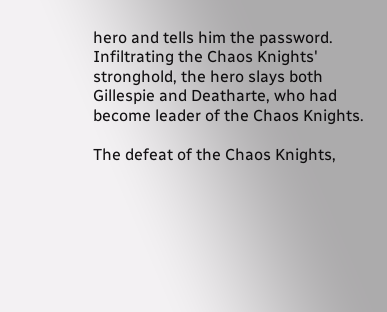hero and tells him the password. Infiltrating the Chaos Knights' stronghold, the hero slays both Gillespie and Deatharte, who had become leader of the Chaos Knights.

The defeat of the Chaos Knights,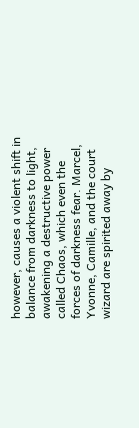however, causes a violent shift in balance from darkness to light, awakening a destructive power called Chaos, which even the forces of darkness fear. Marcel, Yvonne, Camille, and the court wizard are spirited away by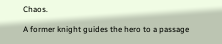Chaos.

A former knight guides the hero to a passage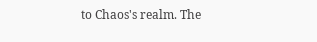to Chaos's realm. The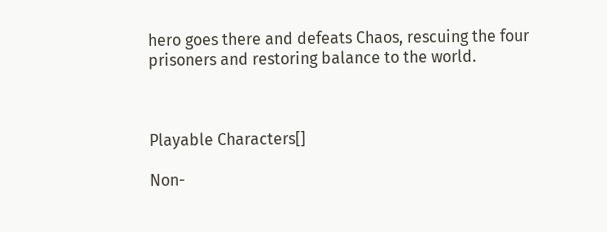hero goes there and defeats Chaos, rescuing the four prisoners and restoring balance to the world.



Playable Characters[]

Non-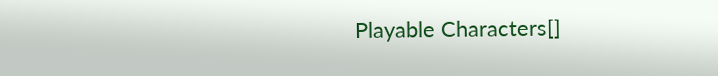Playable Characters[]